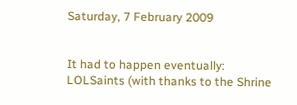Saturday, 7 February 2009


It had to happen eventually: LOLSaints (with thanks to the Shrine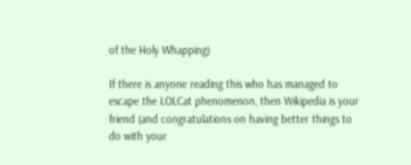of the Holy Whapping)

If there is anyone reading this who has managed to escape the LOLCat phenomenon, then Wikipedia is your friend (and congratulations on having better things to do with your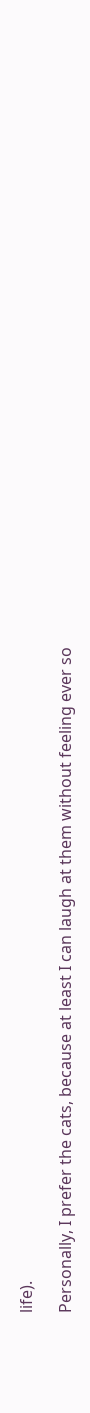life).

Personally, I prefer the cats, because at least I can laugh at them without feeling ever so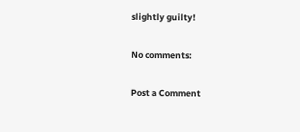slightly guilty!

No comments:

Post a Comment